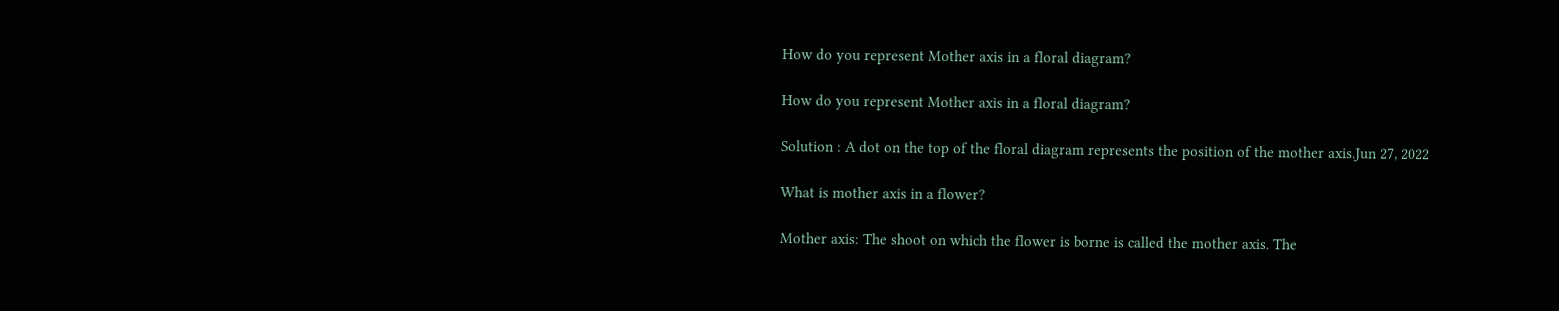How do you represent Mother axis in a floral diagram?

How do you represent Mother axis in a floral diagram?

Solution : A dot on the top of the floral diagram represents the position of the mother axis.Jun 27, 2022

What is mother axis in a flower?

Mother axis: The shoot on which the flower is borne is called the mother axis. The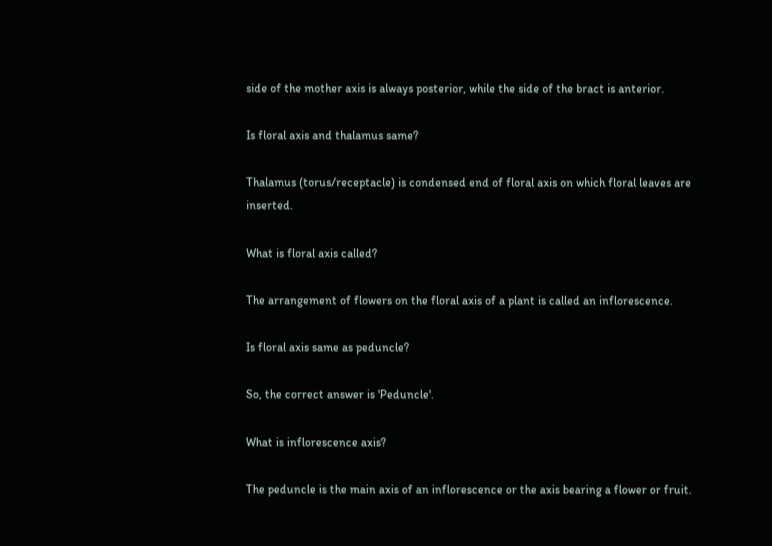side of the mother axis is always posterior, while the side of the bract is anterior.

Is floral axis and thalamus same?

Thalamus (torus/receptacle) is condensed end of floral axis on which floral leaves are inserted.

What is floral axis called?

The arrangement of flowers on the floral axis of a plant is called an inflorescence.

Is floral axis same as peduncle?

So, the correct answer is 'Peduncle'.

What is inflorescence axis?

The peduncle is the main axis of an inflorescence or the axis bearing a flower or fruit.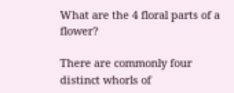What are the 4 floral parts of a flower?

There are commonly four distinct whorls of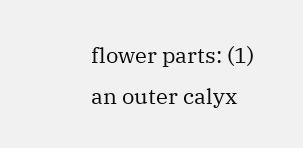flower parts: (1) an outer calyx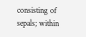consisting of sepals; within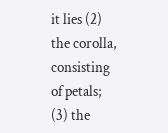it lies (2) the corolla, consisting of petals; (3) the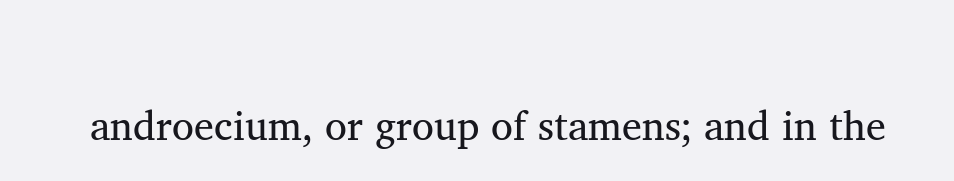androecium, or group of stamens; and in the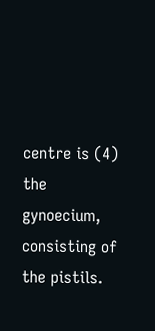centre is (4) the gynoecium, consisting of the pistils.